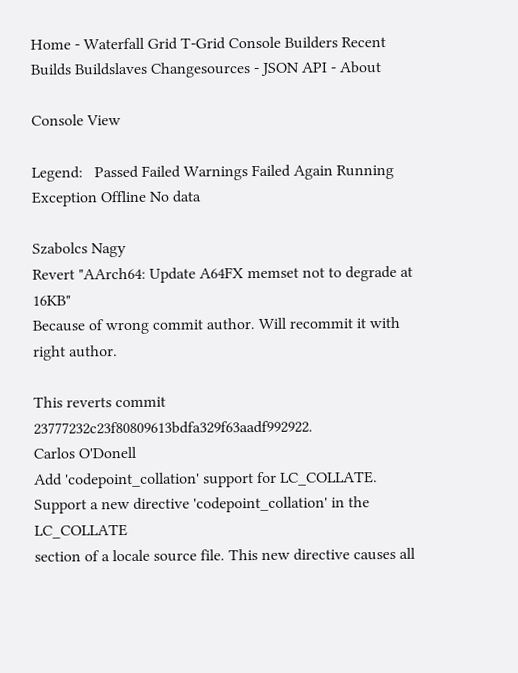Home - Waterfall Grid T-Grid Console Builders Recent Builds Buildslaves Changesources - JSON API - About

Console View

Legend:   Passed Failed Warnings Failed Again Running Exception Offline No data

Szabolcs Nagy
Revert "AArch64: Update A64FX memset not to degrade at 16KB"
Because of wrong commit author. Will recommit it with right author.

This reverts commit 23777232c23f80809613bdfa329f63aadf992922.
Carlos O'Donell
Add 'codepoint_collation' support for LC_COLLATE.
Support a new directive 'codepoint_collation' in the LC_COLLATE
section of a locale source file. This new directive causes all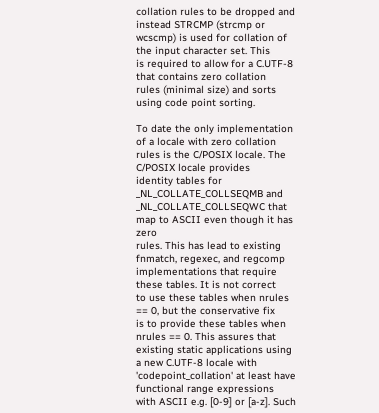collation rules to be dropped and instead STRCMP (strcmp or
wcscmp) is used for collation of the input character set. This
is required to allow for a C.UTF-8 that contains zero collation
rules (minimal size) and sorts using code point sorting.

To date the only implementation of a locale with zero collation
rules is the C/POSIX locale. The C/POSIX locale provides
identity tables for _NL_COLLATE_COLLSEQMB and
_NL_COLLATE_COLLSEQWC that map to ASCII even though it has zero
rules. This has lead to existing fnmatch, regexec, and regcomp
implementations that require these tables. It is not correct
to use these tables when nrules == 0, but the conservative fix
is to provide these tables when nrules == 0. This assures that
existing static applications using a new C.UTF-8 locale with
'codepoint_collation' at least have functional range expressions
with ASCII e.g. [0-9] or [a-z]. Such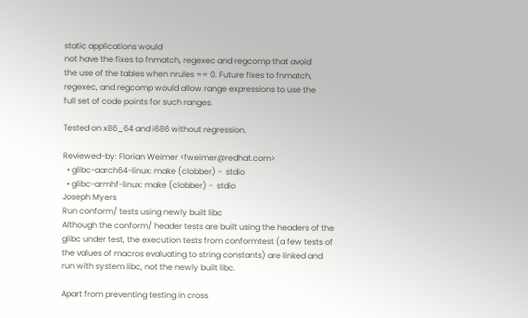static applications would
not have the fixes to fnmatch, regexec and regcomp that avoid
the use of the tables when nrules == 0. Future fixes to fnmatch,
regexec, and regcomp would allow range expressions to use the
full set of code points for such ranges.

Tested on x86_64 and i686 without regression.

Reviewed-by: Florian Weimer <fweimer@redhat.com>
  • glibc-aarch64-linux: make (clobber) -  stdio
  • glibc-armhf-linux: make (clobber) -  stdio
Joseph Myers
Run conform/ tests using newly built libc
Although the conform/ header tests are built using the headers of the
glibc under test, the execution tests from conformtest (a few tests of
the values of macros evaluating to string constants) are linked and
run with system libc, not the newly built libc.

Apart from preventing testing in cross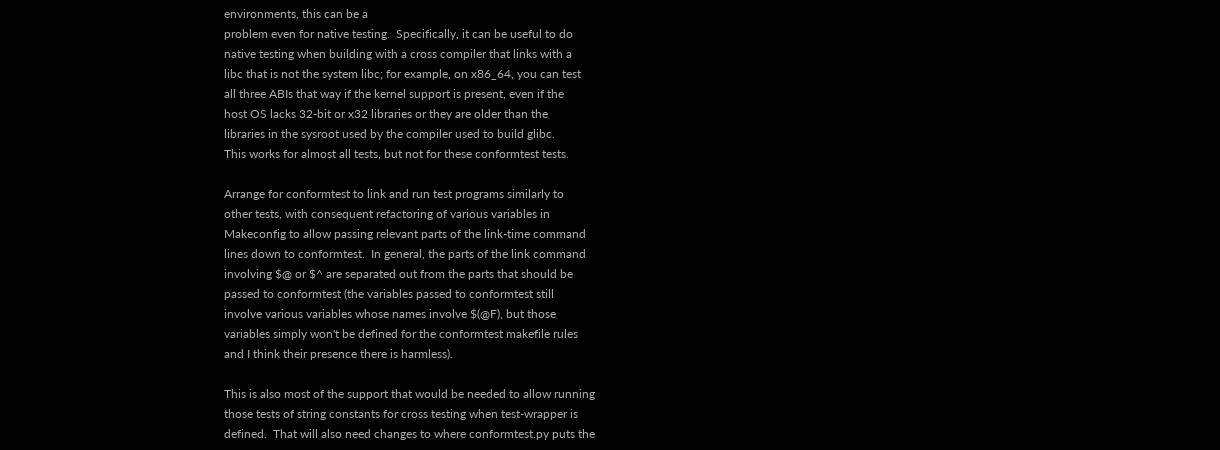environments, this can be a
problem even for native testing.  Specifically, it can be useful to do
native testing when building with a cross compiler that links with a
libc that is not the system libc; for example, on x86_64, you can test
all three ABIs that way if the kernel support is present, even if the
host OS lacks 32-bit or x32 libraries or they are older than the
libraries in the sysroot used by the compiler used to build glibc.
This works for almost all tests, but not for these conformtest tests.

Arrange for conformtest to link and run test programs similarly to
other tests, with consequent refactoring of various variables in
Makeconfig to allow passing relevant parts of the link-time command
lines down to conformtest.  In general, the parts of the link command
involving $@ or $^ are separated out from the parts that should be
passed to conformtest (the variables passed to conformtest still
involve various variables whose names involve $(@F), but those
variables simply won't be defined for the conformtest makefile rules
and I think their presence there is harmless).

This is also most of the support that would be needed to allow running
those tests of string constants for cross testing when test-wrapper is
defined.  That will also need changes to where conformtest.py puts the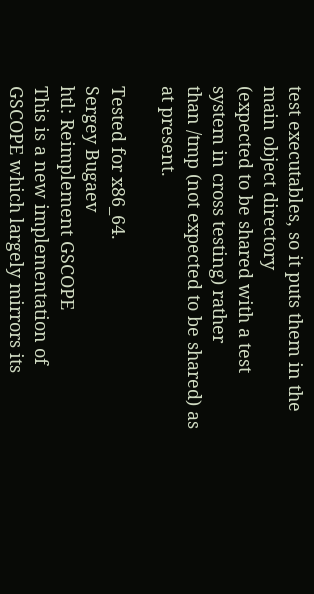test executables, so it puts them in the main object directory
(expected to be shared with a test system in cross testing) rather
than /tmp (not expected to be shared) as at present.

Tested for x86_64.
Sergey Bugaev
htl: Reimplement GSCOPE
This is a new implementation of GSCOPE which largely mirrors its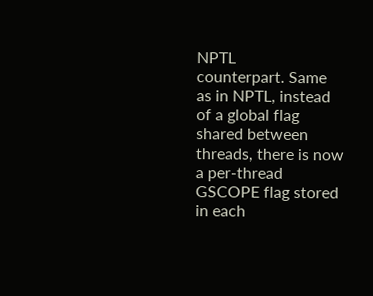NPTL
counterpart. Same as in NPTL, instead of a global flag shared between
threads, there is now a per-thread GSCOPE flag stored in each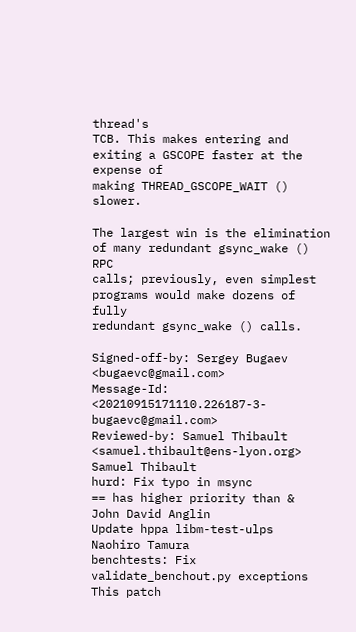thread's
TCB. This makes entering and exiting a GSCOPE faster at the expense of
making THREAD_GSCOPE_WAIT () slower.

The largest win is the elimination of many redundant gsync_wake () RPC
calls; previously, even simplest programs would make dozens of fully
redundant gsync_wake () calls.

Signed-off-by: Sergey Bugaev <bugaevc@gmail.com>
Message-Id: <20210915171110.226187-3-bugaevc@gmail.com>
Reviewed-by: Samuel Thibault <samuel.thibault@ens-lyon.org>
Samuel Thibault
hurd: Fix typo in msync
== has higher priority than &
John David Anglin
Update hppa libm-test-ulps
Naohiro Tamura
benchtests: Fix validate_benchout.py exceptions
This patch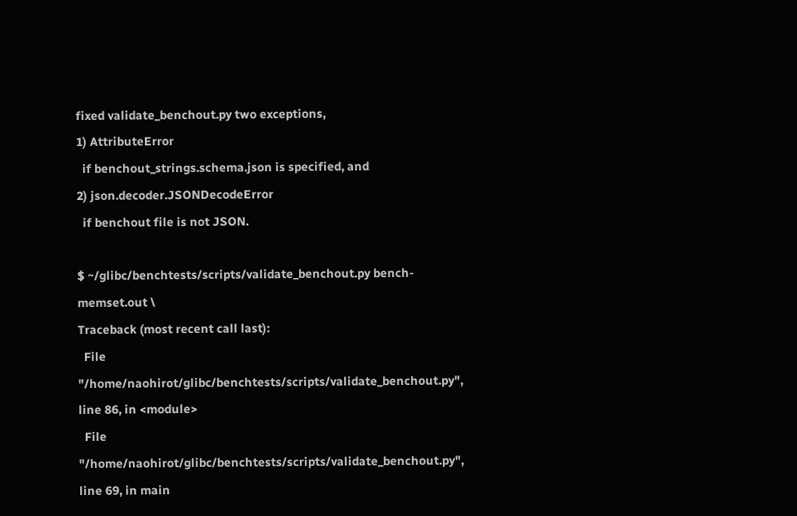fixed validate_benchout.py two exceptions,
1) AttributeError
  if benchout_strings.schema.json is specified, and
2) json.decoder.JSONDecodeError
  if benchout file is not JSON.

$ ~/glibc/benchtests/scripts/validate_benchout.py bench-memset.out \
Traceback (most recent call last):
  File "/home/naohirot/glibc/benchtests/scripts/validate_benchout.py", line 86, in <module>
  File "/home/naohirot/glibc/benchtests/scripts/validate_benchout.py", line 69, in main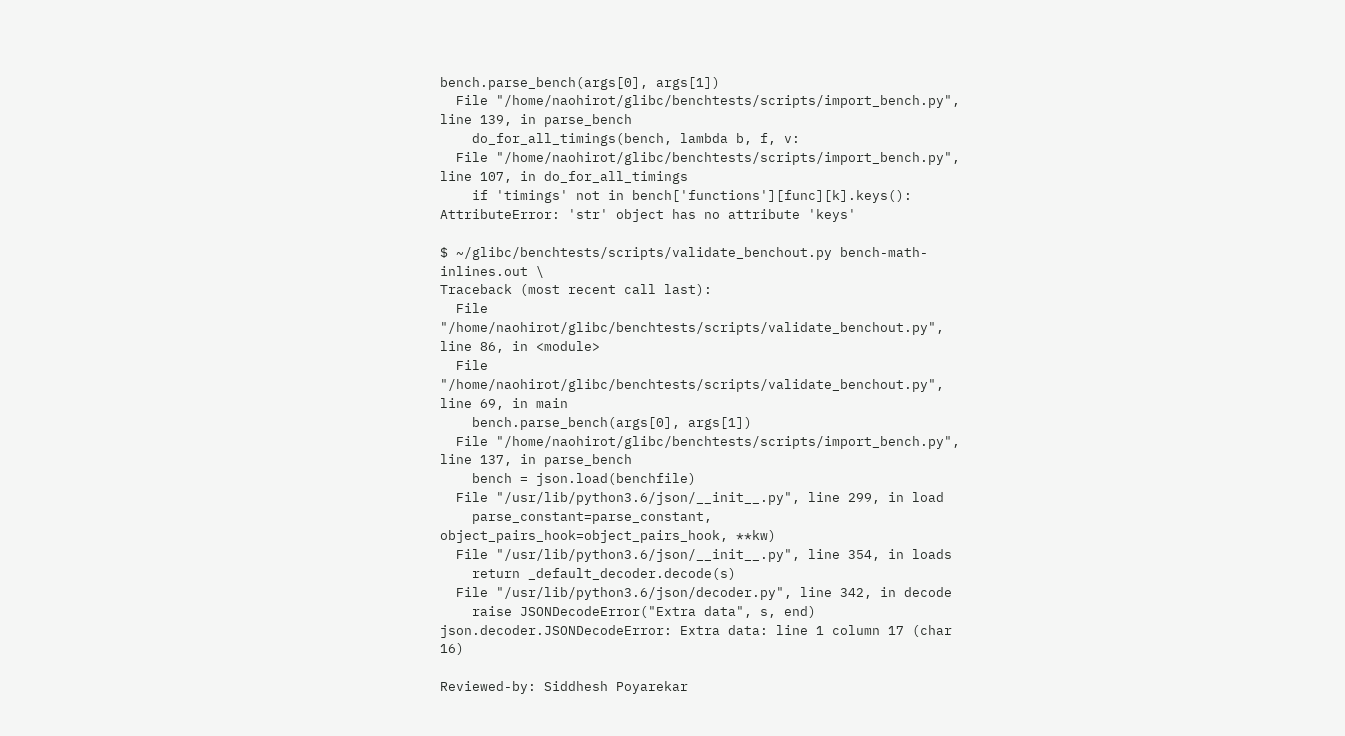bench.parse_bench(args[0], args[1])
  File "/home/naohirot/glibc/benchtests/scripts/import_bench.py", line 139, in parse_bench
    do_for_all_timings(bench, lambda b, f, v:
  File "/home/naohirot/glibc/benchtests/scripts/import_bench.py", line 107, in do_for_all_timings
    if 'timings' not in bench['functions'][func][k].keys():
AttributeError: 'str' object has no attribute 'keys'

$ ~/glibc/benchtests/scripts/validate_benchout.py bench-math-inlines.out \
Traceback (most recent call last):
  File "/home/naohirot/glibc/benchtests/scripts/validate_benchout.py", line 86, in <module>
  File "/home/naohirot/glibc/benchtests/scripts/validate_benchout.py", line 69, in main
    bench.parse_bench(args[0], args[1])
  File "/home/naohirot/glibc/benchtests/scripts/import_bench.py", line 137, in parse_bench
    bench = json.load(benchfile)
  File "/usr/lib/python3.6/json/__init__.py", line 299, in load
    parse_constant=parse_constant, object_pairs_hook=object_pairs_hook, **kw)
  File "/usr/lib/python3.6/json/__init__.py", line 354, in loads
    return _default_decoder.decode(s)
  File "/usr/lib/python3.6/json/decoder.py", line 342, in decode
    raise JSONDecodeError("Extra data", s, end)
json.decoder.JSONDecodeError: Extra data: line 1 column 17 (char 16)

Reviewed-by: Siddhesh Poyarekar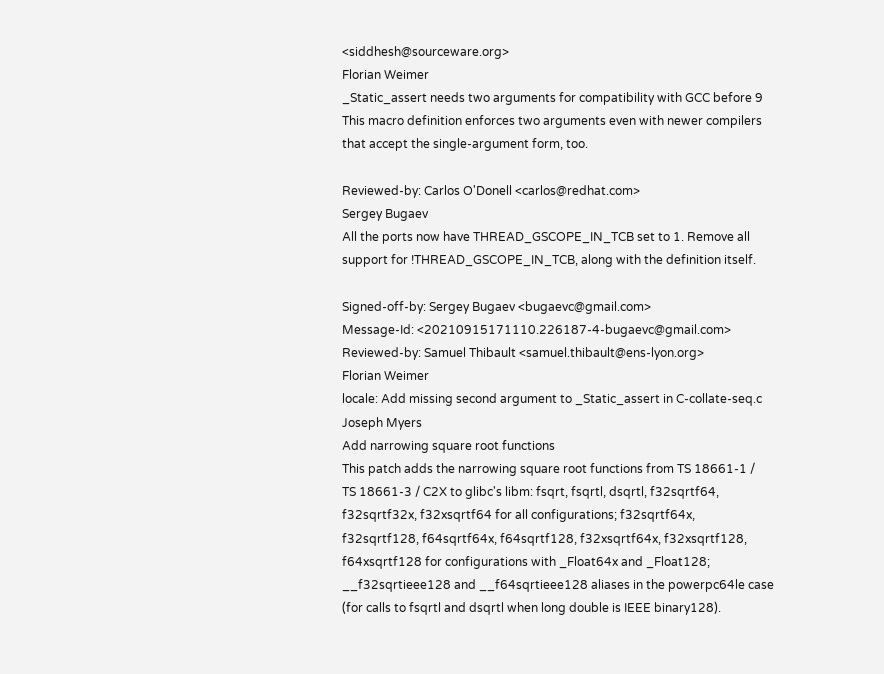<siddhesh@sourceware.org>
Florian Weimer
_Static_assert needs two arguments for compatibility with GCC before 9
This macro definition enforces two arguments even with newer compilers
that accept the single-argument form, too.

Reviewed-by: Carlos O'Donell <carlos@redhat.com>
Sergey Bugaev
All the ports now have THREAD_GSCOPE_IN_TCB set to 1. Remove all
support for !THREAD_GSCOPE_IN_TCB, along with the definition itself.

Signed-off-by: Sergey Bugaev <bugaevc@gmail.com>
Message-Id: <20210915171110.226187-4-bugaevc@gmail.com>
Reviewed-by: Samuel Thibault <samuel.thibault@ens-lyon.org>
Florian Weimer
locale: Add missing second argument to _Static_assert in C-collate-seq.c
Joseph Myers
Add narrowing square root functions
This patch adds the narrowing square root functions from TS 18661-1 /
TS 18661-3 / C2X to glibc's libm: fsqrt, fsqrtl, dsqrtl, f32sqrtf64,
f32sqrtf32x, f32xsqrtf64 for all configurations; f32sqrtf64x,
f32sqrtf128, f64sqrtf64x, f64sqrtf128, f32xsqrtf64x, f32xsqrtf128,
f64xsqrtf128 for configurations with _Float64x and _Float128;
__f32sqrtieee128 and __f64sqrtieee128 aliases in the powerpc64le case
(for calls to fsqrtl and dsqrtl when long double is IEEE binary128).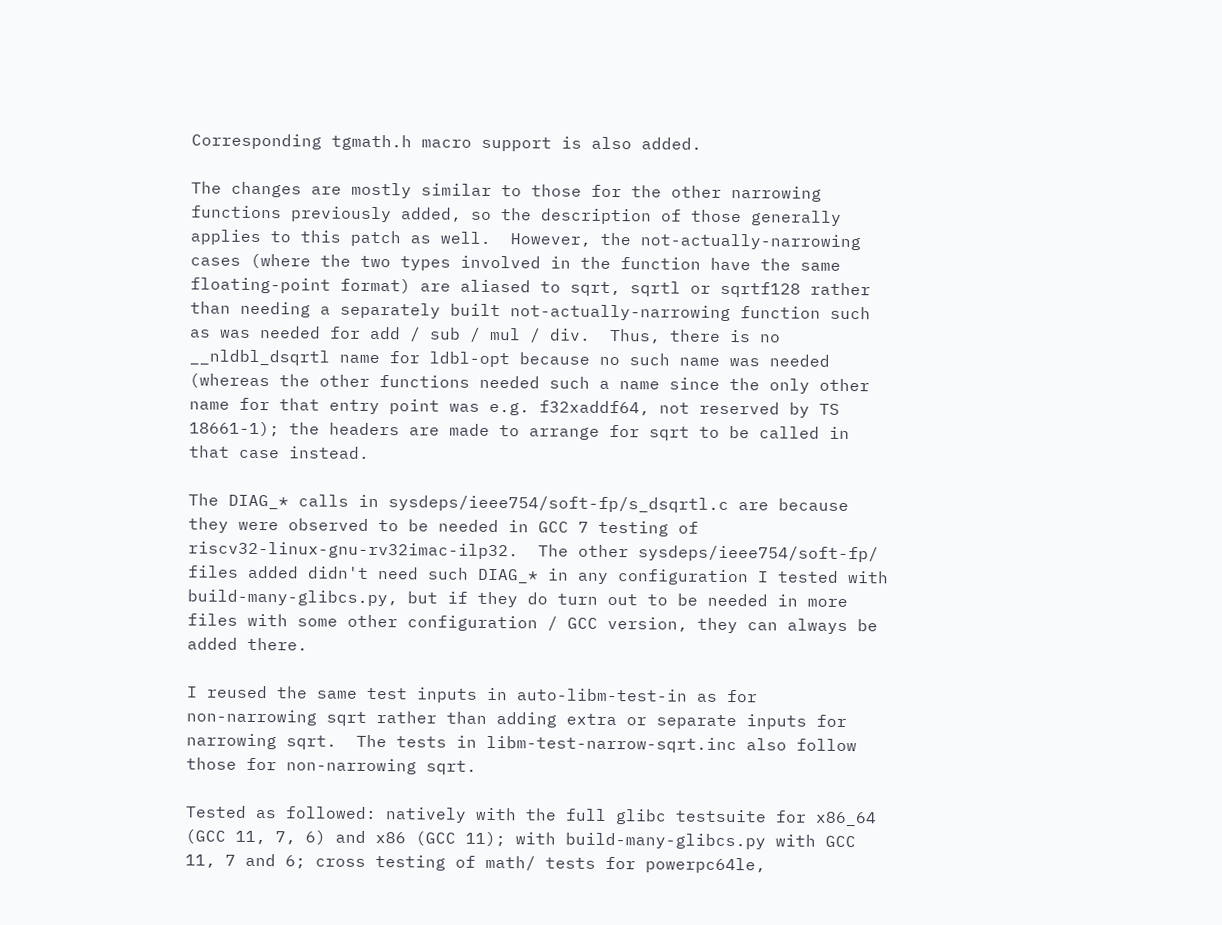Corresponding tgmath.h macro support is also added.

The changes are mostly similar to those for the other narrowing
functions previously added, so the description of those generally
applies to this patch as well.  However, the not-actually-narrowing
cases (where the two types involved in the function have the same
floating-point format) are aliased to sqrt, sqrtl or sqrtf128 rather
than needing a separately built not-actually-narrowing function such
as was needed for add / sub / mul / div.  Thus, there is no
__nldbl_dsqrtl name for ldbl-opt because no such name was needed
(whereas the other functions needed such a name since the only other
name for that entry point was e.g. f32xaddf64, not reserved by TS
18661-1); the headers are made to arrange for sqrt to be called in
that case instead.

The DIAG_* calls in sysdeps/ieee754/soft-fp/s_dsqrtl.c are because
they were observed to be needed in GCC 7 testing of
riscv32-linux-gnu-rv32imac-ilp32.  The other sysdeps/ieee754/soft-fp/
files added didn't need such DIAG_* in any configuration I tested with
build-many-glibcs.py, but if they do turn out to be needed in more
files with some other configuration / GCC version, they can always be
added there.

I reused the same test inputs in auto-libm-test-in as for
non-narrowing sqrt rather than adding extra or separate inputs for
narrowing sqrt.  The tests in libm-test-narrow-sqrt.inc also follow
those for non-narrowing sqrt.

Tested as followed: natively with the full glibc testsuite for x86_64
(GCC 11, 7, 6) and x86 (GCC 11); with build-many-glibcs.py with GCC
11, 7 and 6; cross testing of math/ tests for powerpc64le,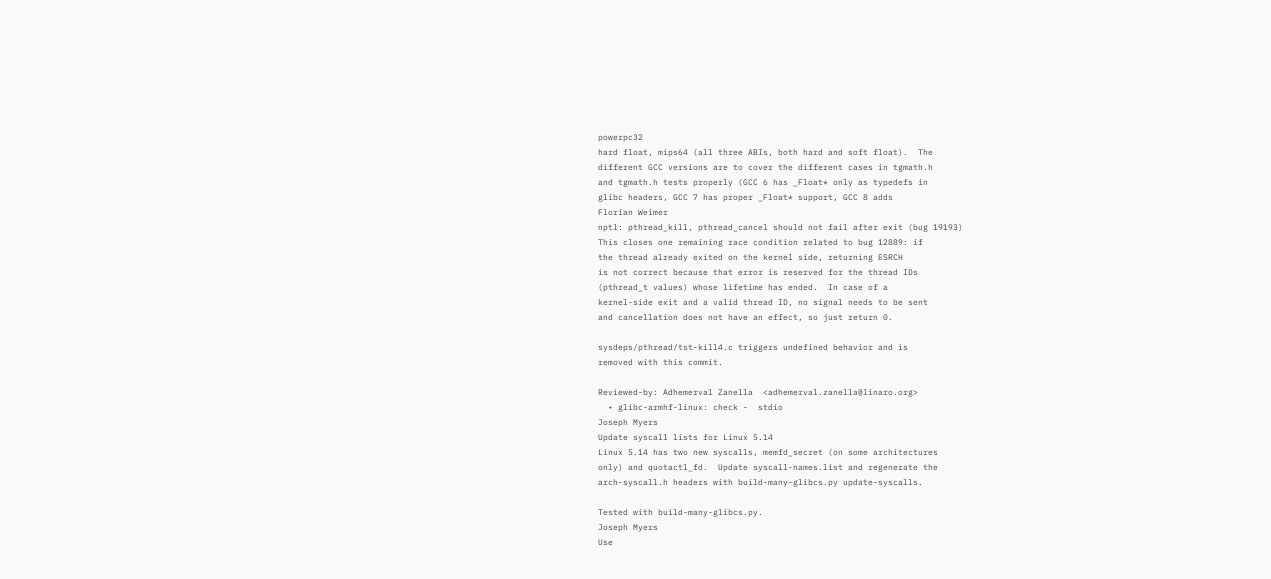powerpc32
hard float, mips64 (all three ABIs, both hard and soft float).  The
different GCC versions are to cover the different cases in tgmath.h
and tgmath.h tests properly (GCC 6 has _Float* only as typedefs in
glibc headers, GCC 7 has proper _Float* support, GCC 8 adds
Florian Weimer
nptl: pthread_kill, pthread_cancel should not fail after exit (bug 19193)
This closes one remaining race condition related to bug 12889: if
the thread already exited on the kernel side, returning ESRCH
is not correct because that error is reserved for the thread IDs
(pthread_t values) whose lifetime has ended.  In case of a
kernel-side exit and a valid thread ID, no signal needs to be sent
and cancellation does not have an effect, so just return 0.

sysdeps/pthread/tst-kill4.c triggers undefined behavior and is
removed with this commit.

Reviewed-by: Adhemerval Zanella  <adhemerval.zanella@linaro.org>
  • glibc-armhf-linux: check -  stdio
Joseph Myers
Update syscall lists for Linux 5.14
Linux 5.14 has two new syscalls, memfd_secret (on some architectures
only) and quotactl_fd.  Update syscall-names.list and regenerate the
arch-syscall.h headers with build-many-glibcs.py update-syscalls.

Tested with build-many-glibcs.py.
Joseph Myers
Use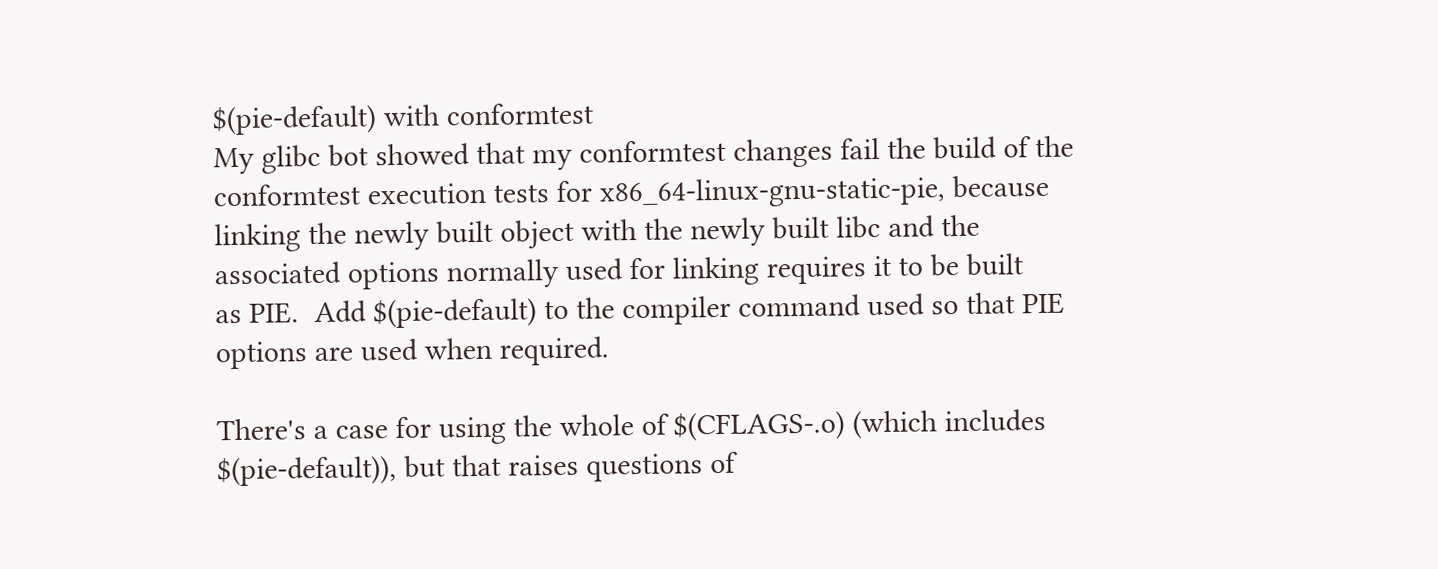$(pie-default) with conformtest
My glibc bot showed that my conformtest changes fail the build of the
conformtest execution tests for x86_64-linux-gnu-static-pie, because
linking the newly built object with the newly built libc and the
associated options normally used for linking requires it to be built
as PIE.  Add $(pie-default) to the compiler command used so that PIE
options are used when required.

There's a case for using the whole of $(CFLAGS-.o) (which includes
$(pie-default)), but that raises questions of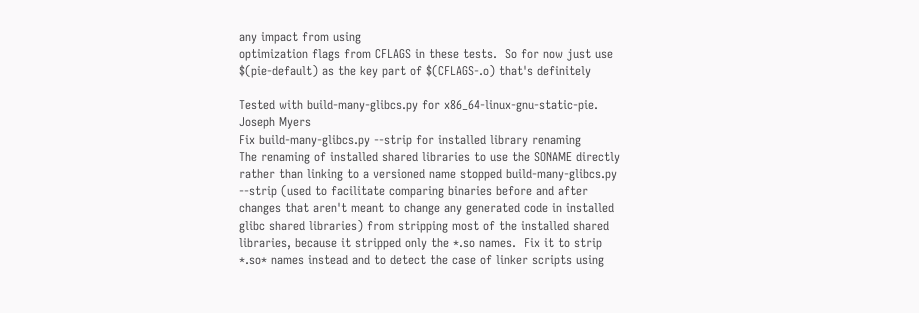any impact from using
optimization flags from CFLAGS in these tests.  So for now just use
$(pie-default) as the key part of $(CFLAGS-.o) that's definitely

Tested with build-many-glibcs.py for x86_64-linux-gnu-static-pie.
Joseph Myers
Fix build-many-glibcs.py --strip for installed library renaming
The renaming of installed shared libraries to use the SONAME directly
rather than linking to a versioned name stopped build-many-glibcs.py
--strip (used to facilitate comparing binaries before and after
changes that aren't meant to change any generated code in installed
glibc shared libraries) from stripping most of the installed shared
libraries, because it stripped only the *.so names.  Fix it to strip
*.so* names instead and to detect the case of linker scripts using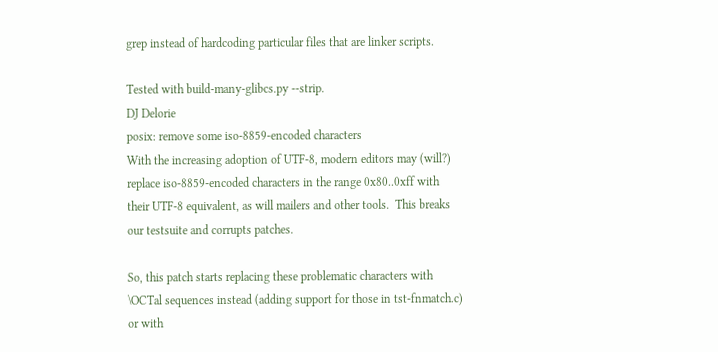grep instead of hardcoding particular files that are linker scripts.

Tested with build-many-glibcs.py --strip.
DJ Delorie
posix: remove some iso-8859-encoded characters
With the increasing adoption of UTF-8, modern editors may (will?)
replace iso-8859-encoded characters in the range 0x80..0xff with
their UTF-8 equivalent, as will mailers and other tools.  This breaks
our testsuite and corrupts patches.

So, this patch starts replacing these problematic characters with
\OCTal sequences instead (adding support for those in tst-fnmatch.c)
or with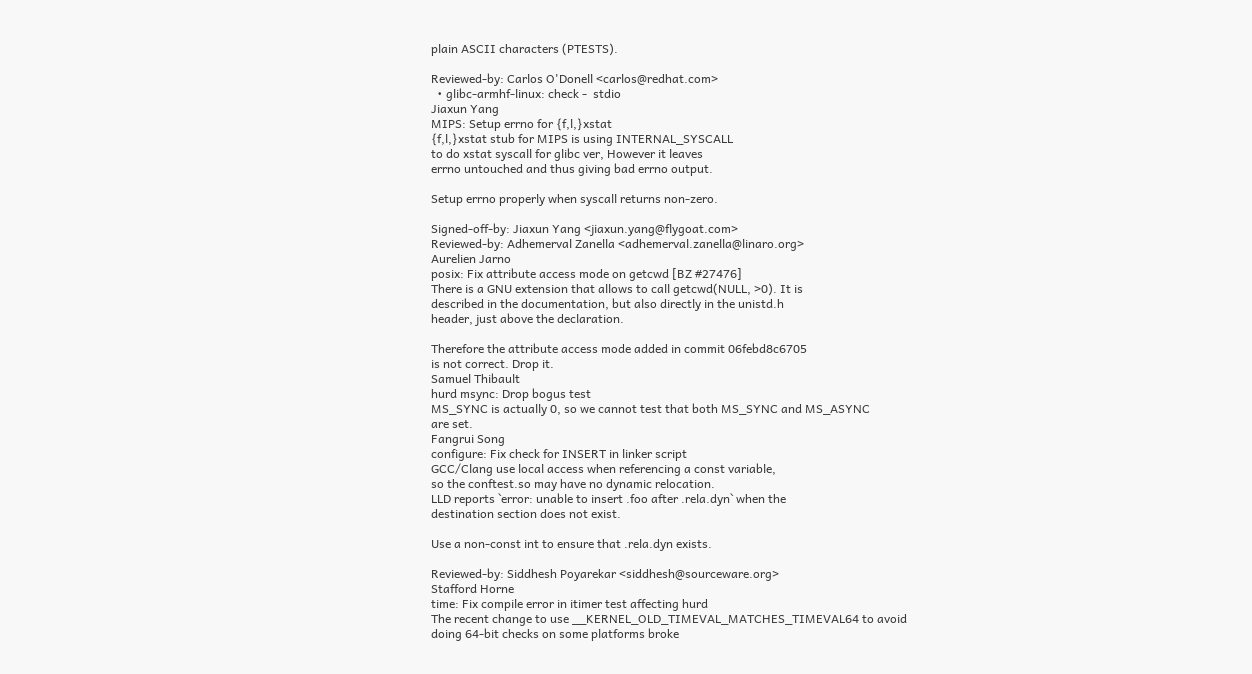plain ASCII characters (PTESTS).

Reviewed-by: Carlos O'Donell <carlos@redhat.com>
  • glibc-armhf-linux: check -  stdio
Jiaxun Yang
MIPS: Setup errno for {f,l,}xstat
{f,l,}xstat stub for MIPS is using INTERNAL_SYSCALL
to do xstat syscall for glibc ver, However it leaves
errno untouched and thus giving bad errno output.

Setup errno properly when syscall returns non-zero.

Signed-off-by: Jiaxun Yang <jiaxun.yang@flygoat.com>
Reviewed-by: Adhemerval Zanella <adhemerval.zanella@linaro.org>
Aurelien Jarno
posix: Fix attribute access mode on getcwd [BZ #27476]
There is a GNU extension that allows to call getcwd(NULL, >0). It is
described in the documentation, but also directly in the unistd.h
header, just above the declaration.

Therefore the attribute access mode added in commit 06febd8c6705
is not correct. Drop it.
Samuel Thibault
hurd msync: Drop bogus test
MS_SYNC is actually 0, so we cannot test that both MS_SYNC and MS_ASYNC
are set.
Fangrui Song
configure: Fix check for INSERT in linker script
GCC/Clang use local access when referencing a const variable,
so the conftest.so may have no dynamic relocation.
LLD reports `error: unable to insert .foo after .rela.dyn` when the
destination section does not exist.

Use a non-const int to ensure that .rela.dyn exists.

Reviewed-by: Siddhesh Poyarekar <siddhesh@sourceware.org>
Stafford Horne
time: Fix compile error in itimer test affecting hurd
The recent change to use __KERNEL_OLD_TIMEVAL_MATCHES_TIMEVAL64 to avoid
doing 64-bit checks on some platforms broke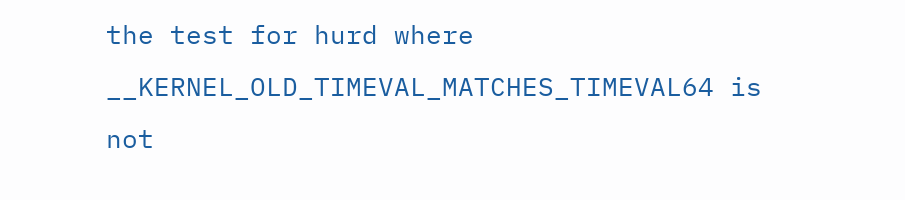the test for hurd where
__KERNEL_OLD_TIMEVAL_MATCHES_TIMEVAL64 is not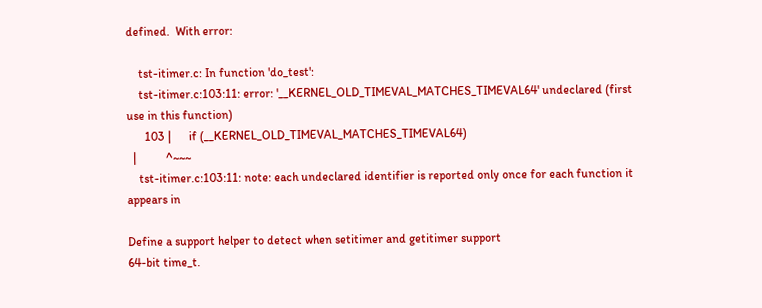defined.  With error:

    tst-itimer.c: In function 'do_test':
    tst-itimer.c:103:11: error: '__KERNEL_OLD_TIMEVAL_MATCHES_TIMEVAL64' undeclared (first use in this function)
      103 |      if (__KERNEL_OLD_TIMEVAL_MATCHES_TIMEVAL64)
  |          ^~~~
    tst-itimer.c:103:11: note: each undeclared identifier is reported only once for each function it appears in

Define a support helper to detect when setitimer and getitimer support
64-bit time_t.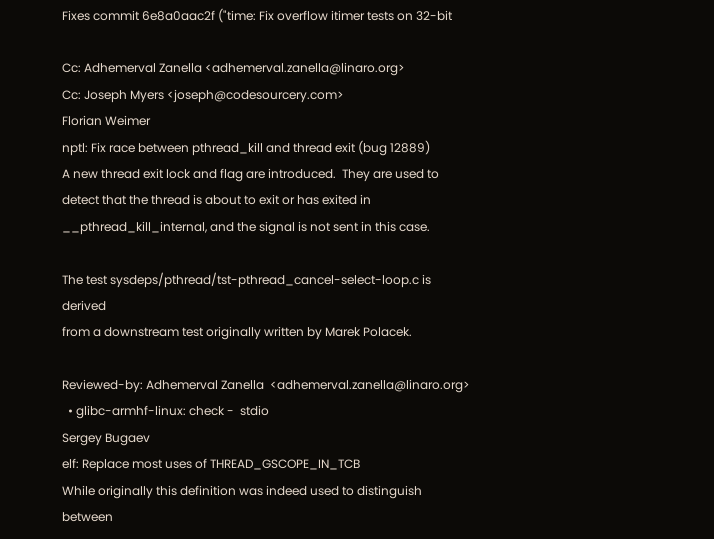Fixes commit 6e8a0aac2f ("time: Fix overflow itimer tests on 32-bit

Cc: Adhemerval Zanella <adhemerval.zanella@linaro.org>
Cc: Joseph Myers <joseph@codesourcery.com>
Florian Weimer
nptl: Fix race between pthread_kill and thread exit (bug 12889)
A new thread exit lock and flag are introduced.  They are used to
detect that the thread is about to exit or has exited in
__pthread_kill_internal, and the signal is not sent in this case.

The test sysdeps/pthread/tst-pthread_cancel-select-loop.c is derived
from a downstream test originally written by Marek Polacek.

Reviewed-by: Adhemerval Zanella  <adhemerval.zanella@linaro.org>
  • glibc-armhf-linux: check -  stdio
Sergey Bugaev
elf: Replace most uses of THREAD_GSCOPE_IN_TCB
While originally this definition was indeed used to distinguish between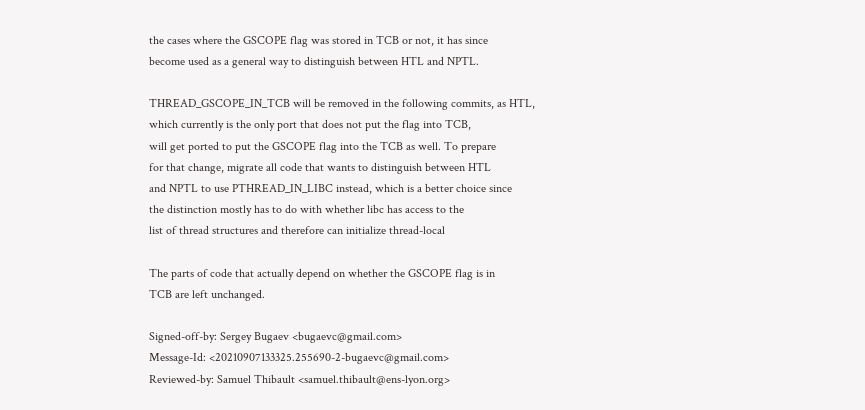the cases where the GSCOPE flag was stored in TCB or not, it has since
become used as a general way to distinguish between HTL and NPTL.

THREAD_GSCOPE_IN_TCB will be removed in the following commits, as HTL,
which currently is the only port that does not put the flag into TCB,
will get ported to put the GSCOPE flag into the TCB as well. To prepare
for that change, migrate all code that wants to distinguish between HTL
and NPTL to use PTHREAD_IN_LIBC instead, which is a better choice since
the distinction mostly has to do with whether libc has access to the
list of thread structures and therefore can initialize thread-local

The parts of code that actually depend on whether the GSCOPE flag is in
TCB are left unchanged.

Signed-off-by: Sergey Bugaev <bugaevc@gmail.com>
Message-Id: <20210907133325.255690-2-bugaevc@gmail.com>
Reviewed-by: Samuel Thibault <samuel.thibault@ens-lyon.org>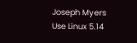Joseph Myers
Use Linux 5.14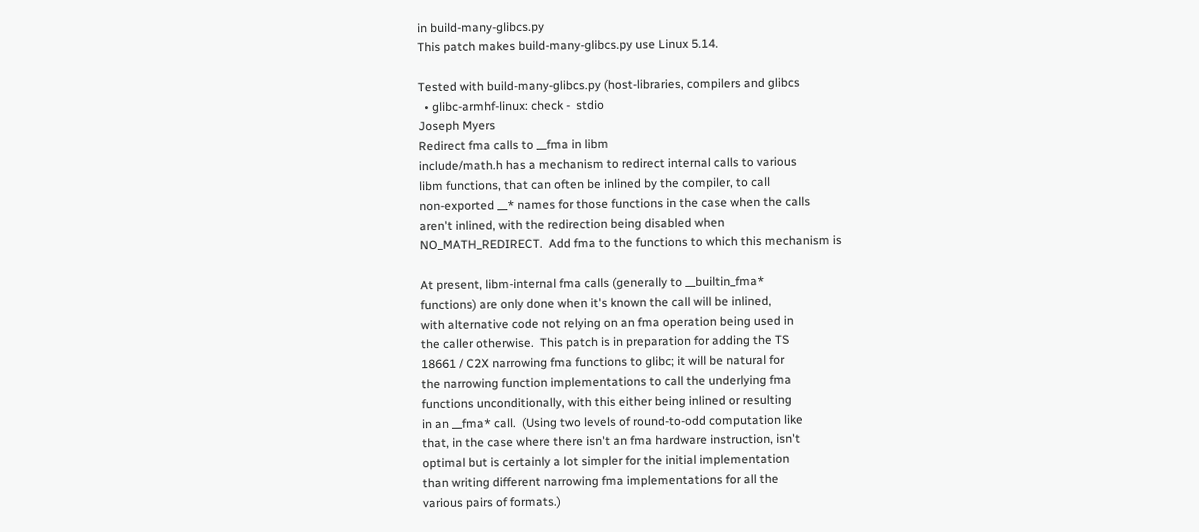in build-many-glibcs.py
This patch makes build-many-glibcs.py use Linux 5.14.

Tested with build-many-glibcs.py (host-libraries, compilers and glibcs
  • glibc-armhf-linux: check -  stdio
Joseph Myers
Redirect fma calls to __fma in libm
include/math.h has a mechanism to redirect internal calls to various
libm functions, that can often be inlined by the compiler, to call
non-exported __* names for those functions in the case when the calls
aren't inlined, with the redirection being disabled when
NO_MATH_REDIRECT.  Add fma to the functions to which this mechanism is

At present, libm-internal fma calls (generally to __builtin_fma*
functions) are only done when it's known the call will be inlined,
with alternative code not relying on an fma operation being used in
the caller otherwise.  This patch is in preparation for adding the TS
18661 / C2X narrowing fma functions to glibc; it will be natural for
the narrowing function implementations to call the underlying fma
functions unconditionally, with this either being inlined or resulting
in an __fma* call.  (Using two levels of round-to-odd computation like
that, in the case where there isn't an fma hardware instruction, isn't
optimal but is certainly a lot simpler for the initial implementation
than writing different narrowing fma implementations for all the
various pairs of formats.)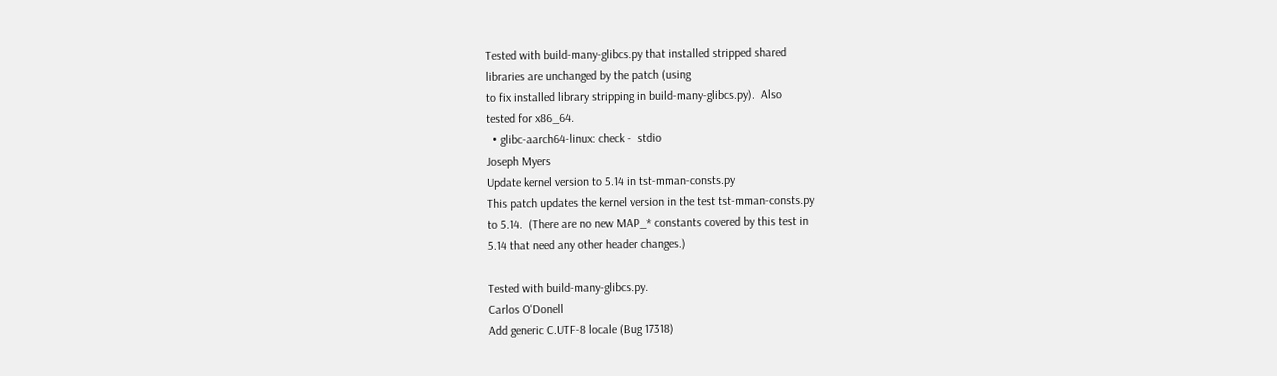Tested with build-many-glibcs.py that installed stripped shared
libraries are unchanged by the patch (using
to fix installed library stripping in build-many-glibcs.py).  Also
tested for x86_64.
  • glibc-aarch64-linux: check -  stdio
Joseph Myers
Update kernel version to 5.14 in tst-mman-consts.py
This patch updates the kernel version in the test tst-mman-consts.py
to 5.14.  (There are no new MAP_* constants covered by this test in
5.14 that need any other header changes.)

Tested with build-many-glibcs.py.
Carlos O'Donell
Add generic C.UTF-8 locale (Bug 17318)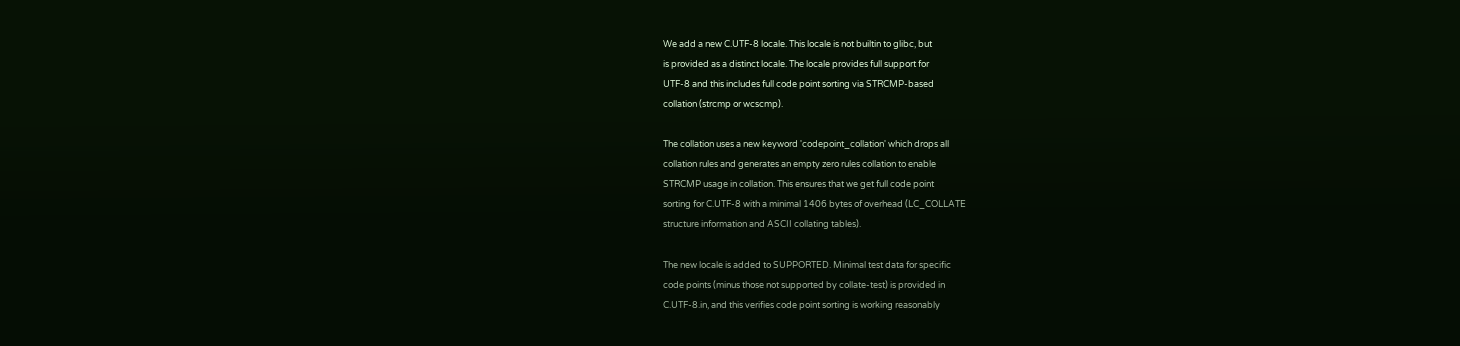We add a new C.UTF-8 locale. This locale is not builtin to glibc, but
is provided as a distinct locale. The locale provides full support for
UTF-8 and this includes full code point sorting via STRCMP-based
collation (strcmp or wcscmp).

The collation uses a new keyword 'codepoint_collation' which drops all
collation rules and generates an empty zero rules collation to enable
STRCMP usage in collation. This ensures that we get full code point
sorting for C.UTF-8 with a minimal 1406 bytes of overhead (LC_COLLATE
structure information and ASCII collating tables).

The new locale is added to SUPPORTED. Minimal test data for specific
code points (minus those not supported by collate-test) is provided in
C.UTF-8.in, and this verifies code point sorting is working reasonably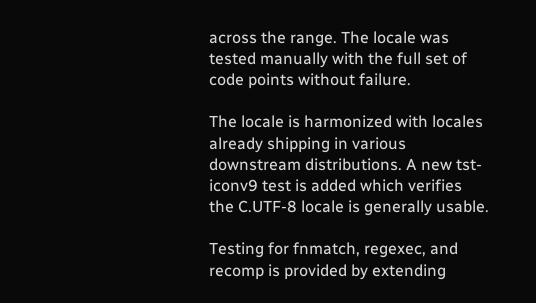across the range. The locale was tested manually with the full set of
code points without failure.

The locale is harmonized with locales already shipping in various
downstream distributions. A new tst-iconv9 test is added which verifies
the C.UTF-8 locale is generally usable.

Testing for fnmatch, regexec, and recomp is provided by extending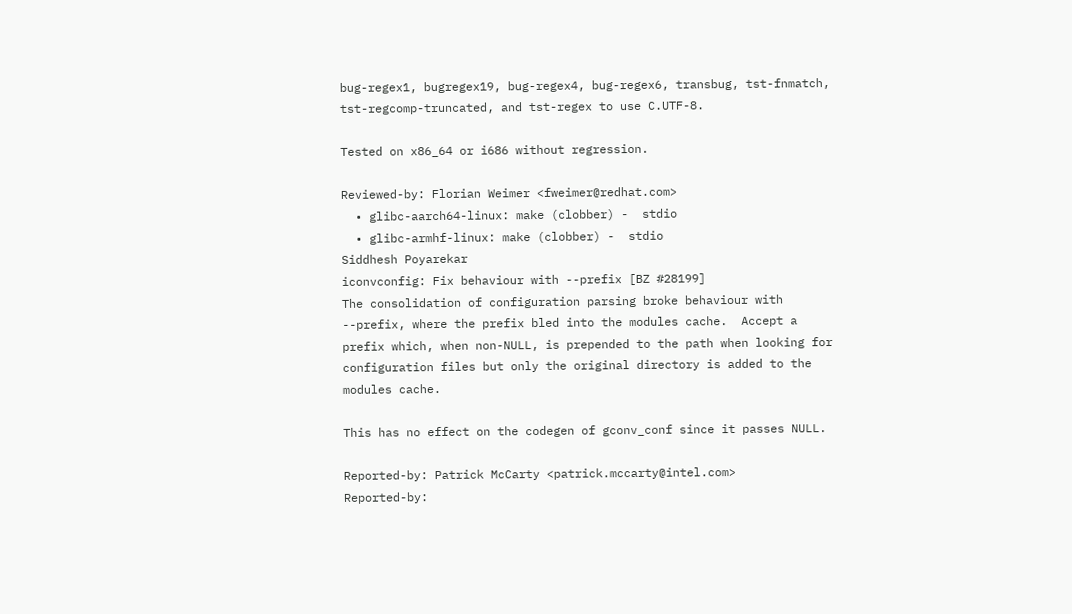bug-regex1, bugregex19, bug-regex4, bug-regex6, transbug, tst-fnmatch,
tst-regcomp-truncated, and tst-regex to use C.UTF-8.

Tested on x86_64 or i686 without regression.

Reviewed-by: Florian Weimer <fweimer@redhat.com>
  • glibc-aarch64-linux: make (clobber) -  stdio
  • glibc-armhf-linux: make (clobber) -  stdio
Siddhesh Poyarekar
iconvconfig: Fix behaviour with --prefix [BZ #28199]
The consolidation of configuration parsing broke behaviour with
--prefix, where the prefix bled into the modules cache.  Accept a
prefix which, when non-NULL, is prepended to the path when looking for
configuration files but only the original directory is added to the
modules cache.

This has no effect on the codegen of gconv_conf since it passes NULL.

Reported-by: Patrick McCarty <patrick.mccarty@intel.com>
Reported-by: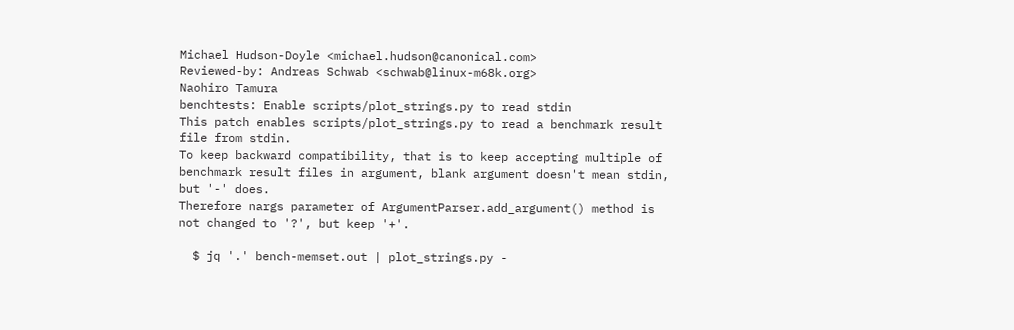Michael Hudson-Doyle <michael.hudson@canonical.com>
Reviewed-by: Andreas Schwab <schwab@linux-m68k.org>
Naohiro Tamura
benchtests: Enable scripts/plot_strings.py to read stdin
This patch enables scripts/plot_strings.py to read a benchmark result
file from stdin.
To keep backward compatibility, that is to keep accepting multiple of
benchmark result files in argument, blank argument doesn't mean stdin,
but '-' does.
Therefore nargs parameter of ArgumentParser.add_argument() method is
not changed to '?', but keep '+'.

  $ jq '.' bench-memset.out | plot_strings.py -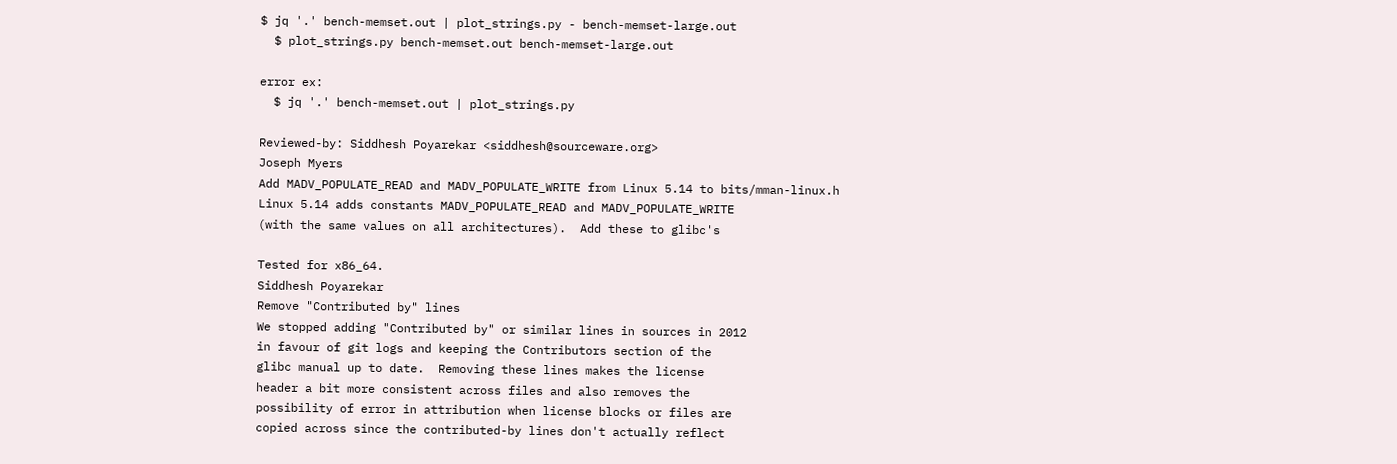$ jq '.' bench-memset.out | plot_strings.py - bench-memset-large.out
  $ plot_strings.py bench-memset.out bench-memset-large.out

error ex:
  $ jq '.' bench-memset.out | plot_strings.py

Reviewed-by: Siddhesh Poyarekar <siddhesh@sourceware.org>
Joseph Myers
Add MADV_POPULATE_READ and MADV_POPULATE_WRITE from Linux 5.14 to bits/mman-linux.h
Linux 5.14 adds constants MADV_POPULATE_READ and MADV_POPULATE_WRITE
(with the same values on all architectures).  Add these to glibc's

Tested for x86_64.
Siddhesh Poyarekar
Remove "Contributed by" lines
We stopped adding "Contributed by" or similar lines in sources in 2012
in favour of git logs and keeping the Contributors section of the
glibc manual up to date.  Removing these lines makes the license
header a bit more consistent across files and also removes the
possibility of error in attribution when license blocks or files are
copied across since the contributed-by lines don't actually reflect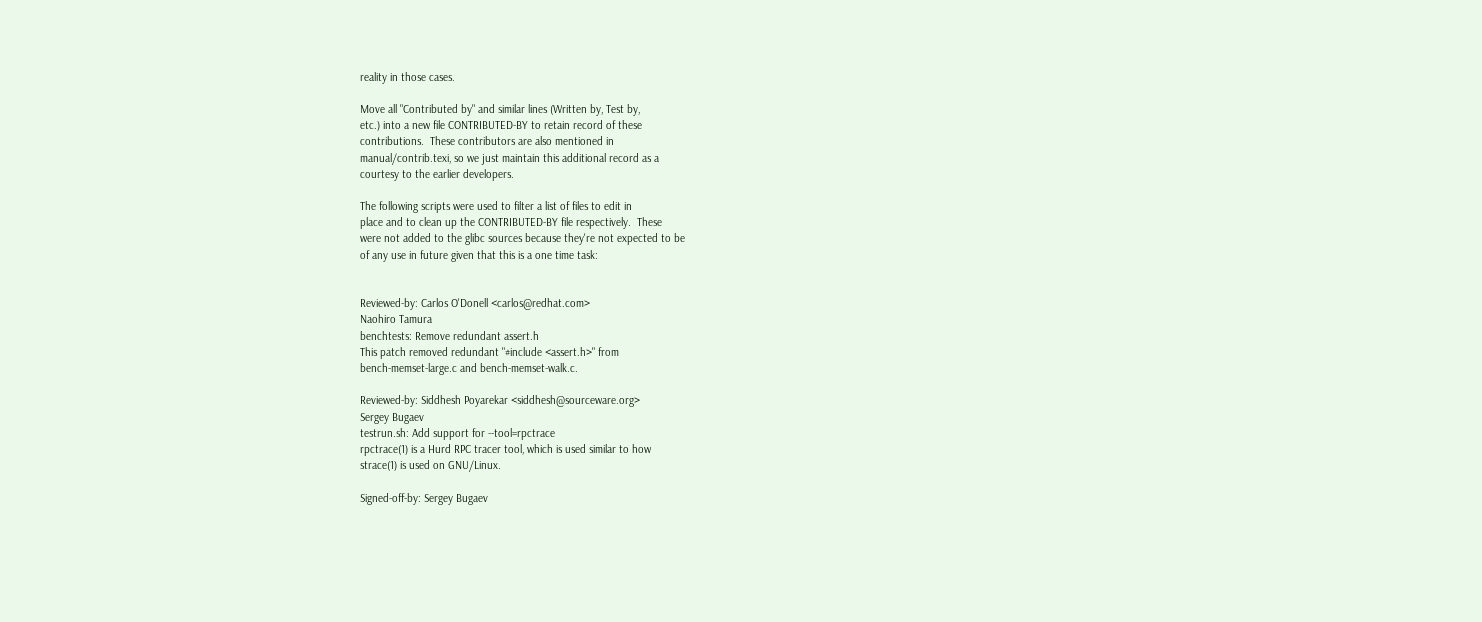reality in those cases.

Move all "Contributed by" and similar lines (Written by, Test by,
etc.) into a new file CONTRIBUTED-BY to retain record of these
contributions.  These contributors are also mentioned in
manual/contrib.texi, so we just maintain this additional record as a
courtesy to the earlier developers.

The following scripts were used to filter a list of files to edit in
place and to clean up the CONTRIBUTED-BY file respectively.  These
were not added to the glibc sources because they're not expected to be
of any use in future given that this is a one time task:


Reviewed-by: Carlos O'Donell <carlos@redhat.com>
Naohiro Tamura
benchtests: Remove redundant assert.h
This patch removed redundant "#include <assert.h>" from
bench-memset-large.c and bench-memset-walk.c.

Reviewed-by: Siddhesh Poyarekar <siddhesh@sourceware.org>
Sergey Bugaev
testrun.sh: Add support for --tool=rpctrace
rpctrace(1) is a Hurd RPC tracer tool, which is used similar to how
strace(1) is used on GNU/Linux.

Signed-off-by: Sergey Bugaev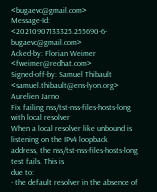<bugaevc@gmail.com>
Message-Id: <20210907133325.255690-6-bugaevc@gmail.com>
Acked-by: Florian Weimer <fweimer@redhat.com>
Signed-off-by: Samuel Thibault <samuel.thibault@ens-lyon.org>
Aurelien Jarno
Fix failing nss/tst-nss-files-hosts-long with local resolver
When a local resolver like unbound is listening on the IPv4 loopback
address, the nss/tst-nss-files-hosts-long test fails. This is
due to:
- the default resolver in the absence of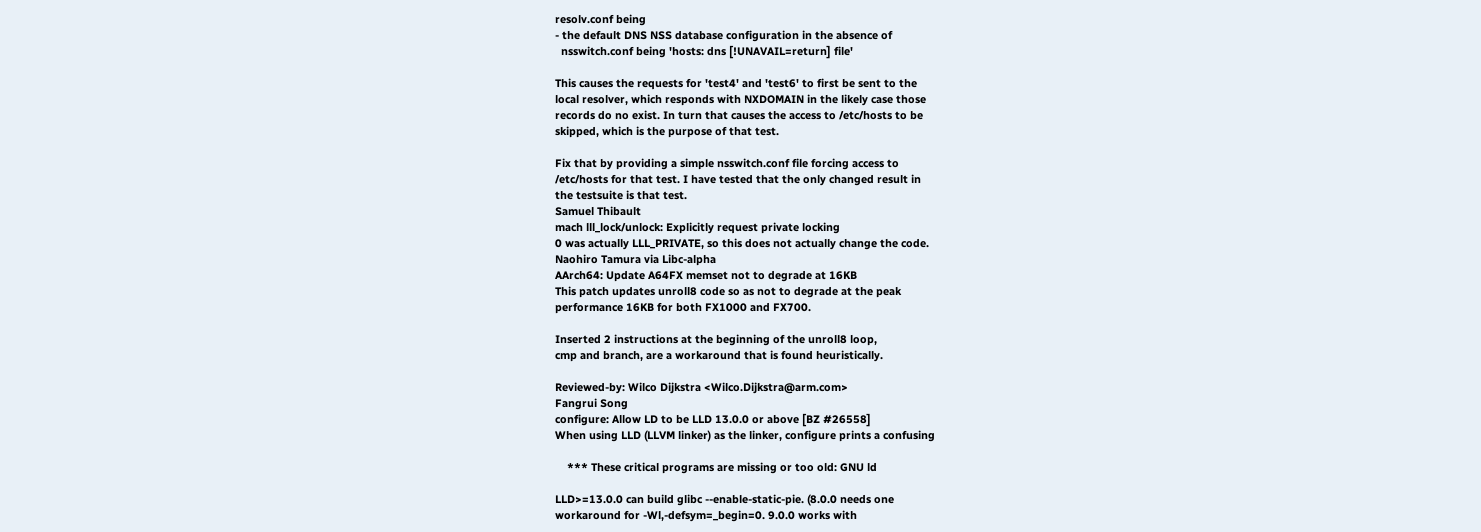resolv.conf being
- the default DNS NSS database configuration in the absence of
  nsswitch.conf being 'hosts: dns [!UNAVAIL=return] file'

This causes the requests for 'test4' and 'test6' to first be sent to the
local resolver, which responds with NXDOMAIN in the likely case those
records do no exist. In turn that causes the access to /etc/hosts to be
skipped, which is the purpose of that test.

Fix that by providing a simple nsswitch.conf file forcing access to
/etc/hosts for that test. I have tested that the only changed result in
the testsuite is that test.
Samuel Thibault
mach lll_lock/unlock: Explicitly request private locking
0 was actually LLL_PRIVATE, so this does not actually change the code.
Naohiro Tamura via Libc-alpha
AArch64: Update A64FX memset not to degrade at 16KB
This patch updates unroll8 code so as not to degrade at the peak
performance 16KB for both FX1000 and FX700.

Inserted 2 instructions at the beginning of the unroll8 loop,
cmp and branch, are a workaround that is found heuristically.

Reviewed-by: Wilco Dijkstra <Wilco.Dijkstra@arm.com>
Fangrui Song
configure: Allow LD to be LLD 13.0.0 or above [BZ #26558]
When using LLD (LLVM linker) as the linker, configure prints a confusing

    *** These critical programs are missing or too old: GNU ld

LLD>=13.0.0 can build glibc --enable-static-pie. (8.0.0 needs one
workaround for -Wl,-defsym=_begin=0. 9.0.0 works with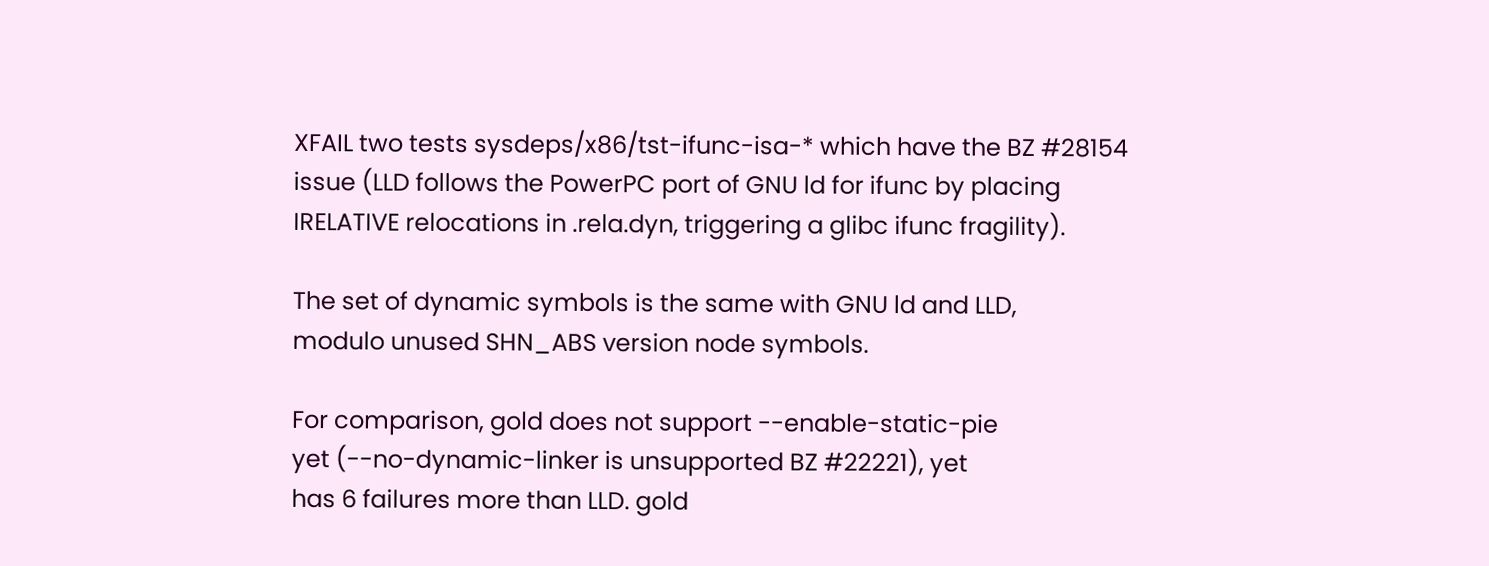XFAIL two tests sysdeps/x86/tst-ifunc-isa-* which have the BZ #28154
issue (LLD follows the PowerPC port of GNU ld for ifunc by placing
IRELATIVE relocations in .rela.dyn, triggering a glibc ifunc fragility).

The set of dynamic symbols is the same with GNU ld and LLD,
modulo unused SHN_ABS version node symbols.

For comparison, gold does not support --enable-static-pie
yet (--no-dynamic-linker is unsupported BZ #22221), yet
has 6 failures more than LLD. gold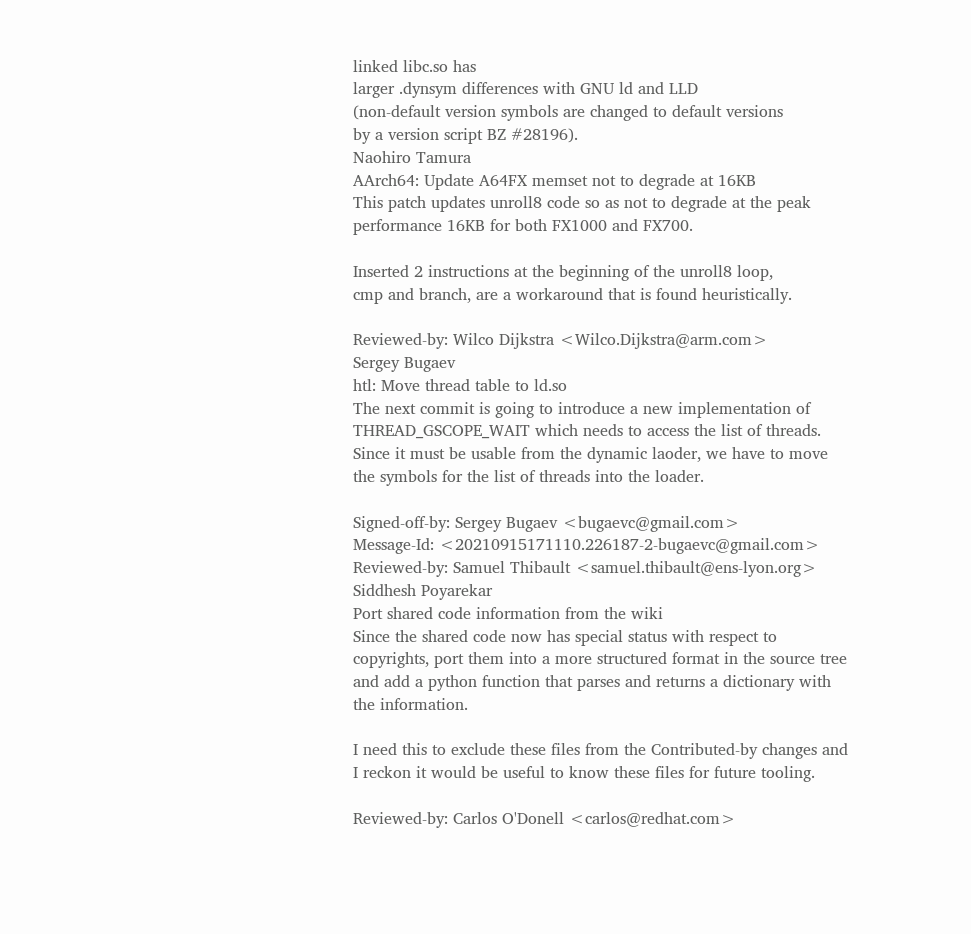linked libc.so has
larger .dynsym differences with GNU ld and LLD
(non-default version symbols are changed to default versions
by a version script BZ #28196).
Naohiro Tamura
AArch64: Update A64FX memset not to degrade at 16KB
This patch updates unroll8 code so as not to degrade at the peak
performance 16KB for both FX1000 and FX700.

Inserted 2 instructions at the beginning of the unroll8 loop,
cmp and branch, are a workaround that is found heuristically.

Reviewed-by: Wilco Dijkstra <Wilco.Dijkstra@arm.com>
Sergey Bugaev
htl: Move thread table to ld.so
The next commit is going to introduce a new implementation of
THREAD_GSCOPE_WAIT which needs to access the list of threads.
Since it must be usable from the dynamic laoder, we have to move
the symbols for the list of threads into the loader.

Signed-off-by: Sergey Bugaev <bugaevc@gmail.com>
Message-Id: <20210915171110.226187-2-bugaevc@gmail.com>
Reviewed-by: Samuel Thibault <samuel.thibault@ens-lyon.org>
Siddhesh Poyarekar
Port shared code information from the wiki
Since the shared code now has special status with respect to
copyrights, port them into a more structured format in the source tree
and add a python function that parses and returns a dictionary with
the information.

I need this to exclude these files from the Contributed-by changes and
I reckon it would be useful to know these files for future tooling.

Reviewed-by: Carlos O'Donell <carlos@redhat.com>